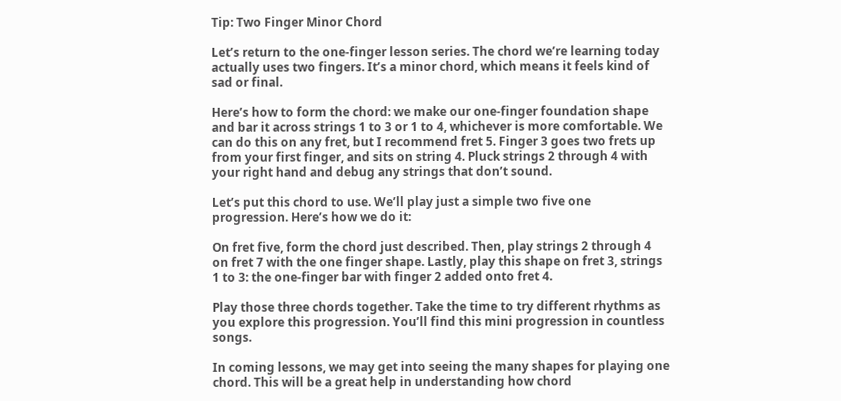Tip: Two Finger Minor Chord

Let’s return to the one-finger lesson series. The chord we’re learning today actually uses two fingers. It’s a minor chord, which means it feels kind of sad or final.

Here’s how to form the chord: we make our one-finger foundation shape and bar it across strings 1 to 3 or 1 to 4, whichever is more comfortable. We can do this on any fret, but I recommend fret 5. Finger 3 goes two frets up from your first finger, and sits on string 4. Pluck strings 2 through 4 with your right hand and debug any strings that don’t sound.

Let’s put this chord to use. We’ll play just a simple two five one progression. Here’s how we do it:

On fret five, form the chord just described. Then, play strings 2 through 4 on fret 7 with the one finger shape. Lastly, play this shape on fret 3, strings 1 to 3: the one-finger bar with finger 2 added onto fret 4.

Play those three chords together. Take the time to try different rhythms as you explore this progression. You’ll find this mini progression in countless songs.

In coming lessons, we may get into seeing the many shapes for playing one chord. This will be a great help in understanding how chord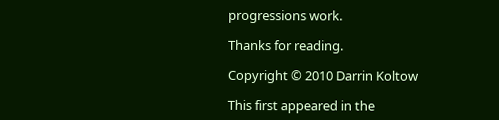progressions work.

Thanks for reading.

Copyright © 2010 Darrin Koltow

This first appeared in the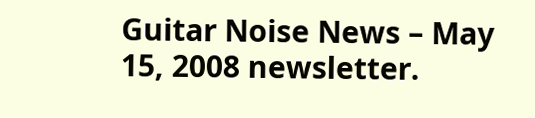Guitar Noise News – May 15, 2008 newsletter.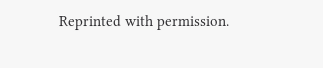Reprinted with permission.